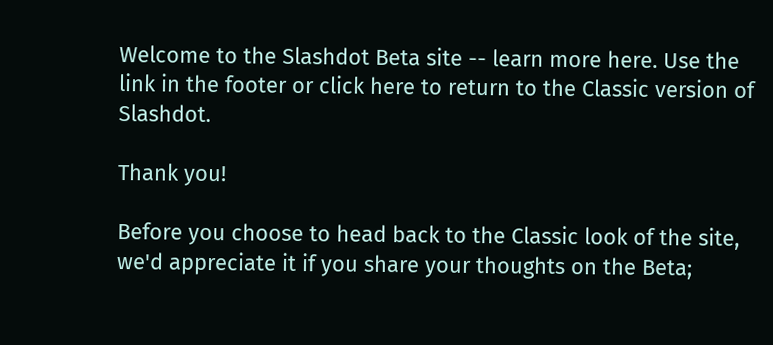Welcome to the Slashdot Beta site -- learn more here. Use the link in the footer or click here to return to the Classic version of Slashdot.

Thank you!

Before you choose to head back to the Classic look of the site, we'd appreciate it if you share your thoughts on the Beta;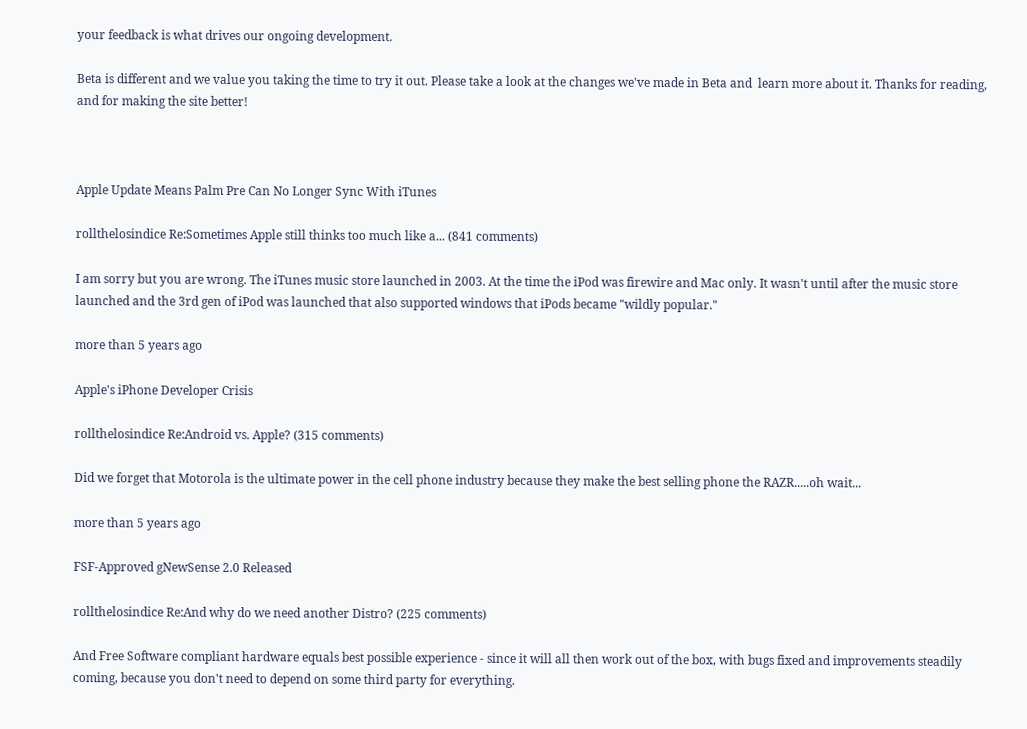your feedback is what drives our ongoing development.

Beta is different and we value you taking the time to try it out. Please take a look at the changes we've made in Beta and  learn more about it. Thanks for reading, and for making the site better!



Apple Update Means Palm Pre Can No Longer Sync With iTunes

rollthelosindice Re:Sometimes Apple still thinks too much like a... (841 comments)

I am sorry but you are wrong. The iTunes music store launched in 2003. At the time the iPod was firewire and Mac only. It wasn't until after the music store launched and the 3rd gen of iPod was launched that also supported windows that iPods became "wildly popular."

more than 5 years ago

Apple's iPhone Developer Crisis

rollthelosindice Re:Android vs. Apple? (315 comments)

Did we forget that Motorola is the ultimate power in the cell phone industry because they make the best selling phone the RAZR.....oh wait...

more than 5 years ago

FSF-Approved gNewSense 2.0 Released

rollthelosindice Re:And why do we need another Distro? (225 comments)

And Free Software compliant hardware equals best possible experience - since it will all then work out of the box, with bugs fixed and improvements steadily coming, because you don't need to depend on some third party for everything.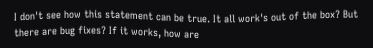I don't see how this statement can be true. It all work's out of the box? But there are bug fixes? If it works, how are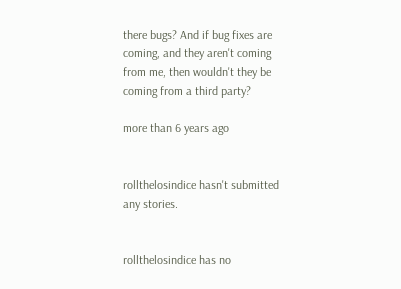there bugs? And if bug fixes are coming, and they aren't coming from me, then wouldn't they be coming from a third party?

more than 6 years ago


rollthelosindice hasn't submitted any stories.


rollthelosindice has no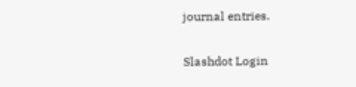journal entries.

Slashdot Login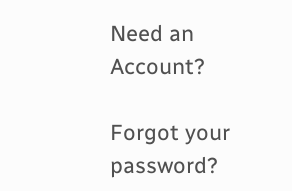Need an Account?

Forgot your password?